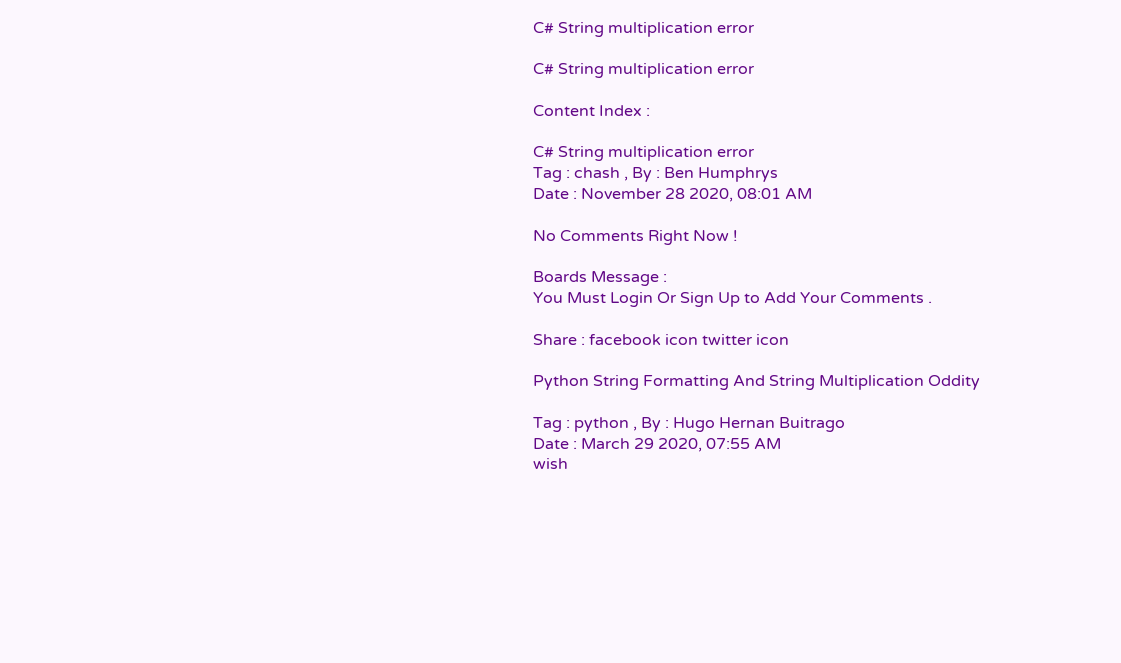C# String multiplication error

C# String multiplication error

Content Index :

C# String multiplication error
Tag : chash , By : Ben Humphrys
Date : November 28 2020, 08:01 AM

No Comments Right Now !

Boards Message :
You Must Login Or Sign Up to Add Your Comments .

Share : facebook icon twitter icon

Python String Formatting And String Multiplication Oddity

Tag : python , By : Hugo Hernan Buitrago
Date : March 29 2020, 07:55 AM
wish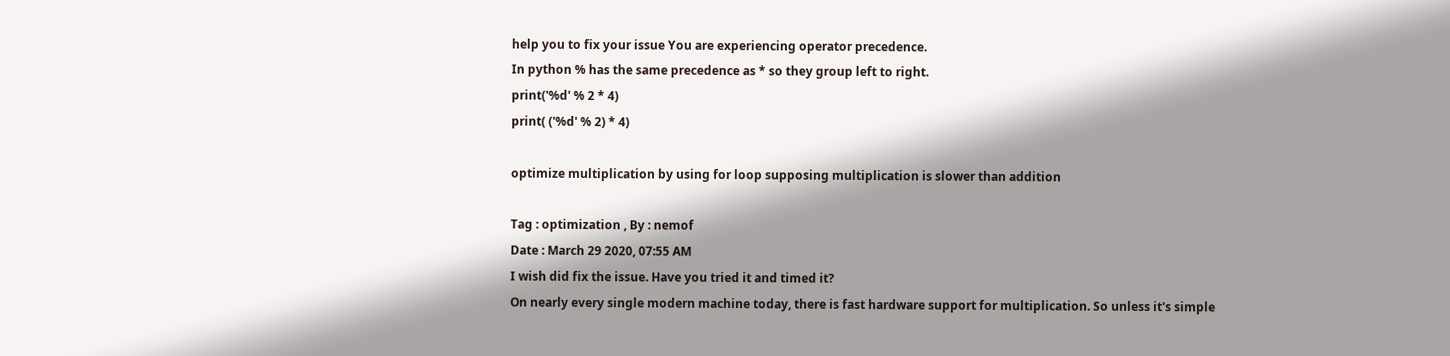help you to fix your issue You are experiencing operator precedence.
In python % has the same precedence as * so they group left to right.
print('%d' % 2 * 4)
print( ('%d' % 2) * 4)

optimize multiplication by using for loop supposing multiplication is slower than addition

Tag : optimization , By : nemof
Date : March 29 2020, 07:55 AM
I wish did fix the issue. Have you tried it and timed it?
On nearly every single modern machine today, there is fast hardware support for multiplication. So unless it's simple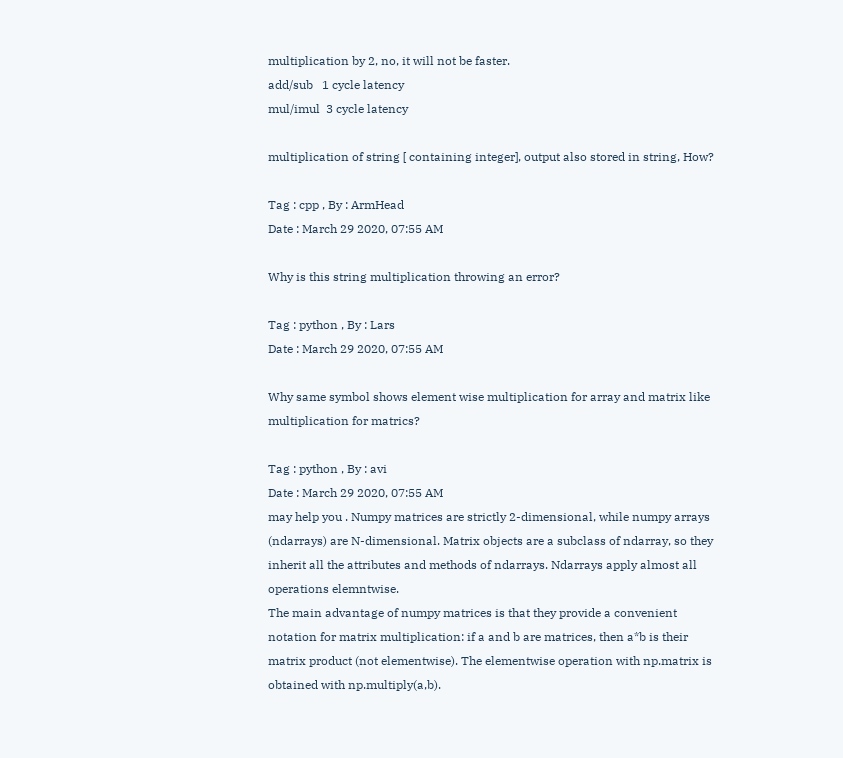multiplication by 2, no, it will not be faster.
add/sub   1 cycle latency
mul/imul  3 cycle latency

multiplication of string [ containing integer], output also stored in string, How?

Tag : cpp , By : ArmHead
Date : March 29 2020, 07:55 AM

Why is this string multiplication throwing an error?

Tag : python , By : Lars
Date : March 29 2020, 07:55 AM

Why same symbol shows element wise multiplication for array and matrix like multiplication for matrics?

Tag : python , By : avi
Date : March 29 2020, 07:55 AM
may help you . Numpy matrices are strictly 2-dimensional, while numpy arrays (ndarrays) are N-dimensional. Matrix objects are a subclass of ndarray, so they inherit all the attributes and methods of ndarrays. Ndarrays apply almost all operations elemntwise.
The main advantage of numpy matrices is that they provide a convenient notation for matrix multiplication: if a and b are matrices, then a*b is their matrix product (not elementwise). The elementwise operation with np.matrix is obtained with np.multiply(a,b).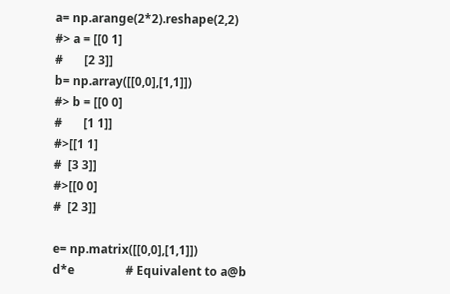a= np.arange(2*2).reshape(2,2)
#> a = [[0 1]
#       [2 3]]
b= np.array([[0,0],[1,1]])
#> b = [[0 0]
#       [1 1]]
#>[[1 1]
#  [3 3]]
#>[[0 0]
#  [2 3]]

e= np.matrix([[0,0],[1,1]])
d*e                 # Equivalent to a@b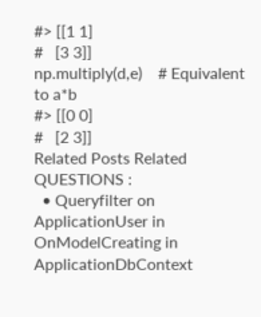#> [[1 1]
#   [3 3]]
np.multiply(d,e)    # Equivalent to a*b
#> [[0 0]
#   [2 3]]
Related Posts Related QUESTIONS :
  • Queryfilter on ApplicationUser in OnModelCreating in ApplicationDbContext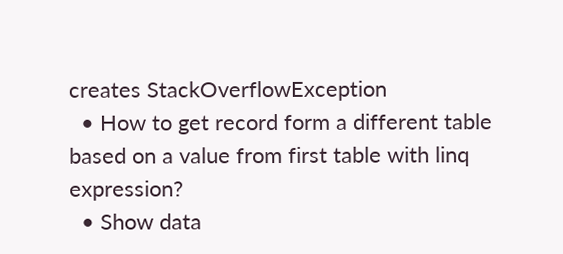creates StackOverflowException
  • How to get record form a different table based on a value from first table with linq expression?
  • Show data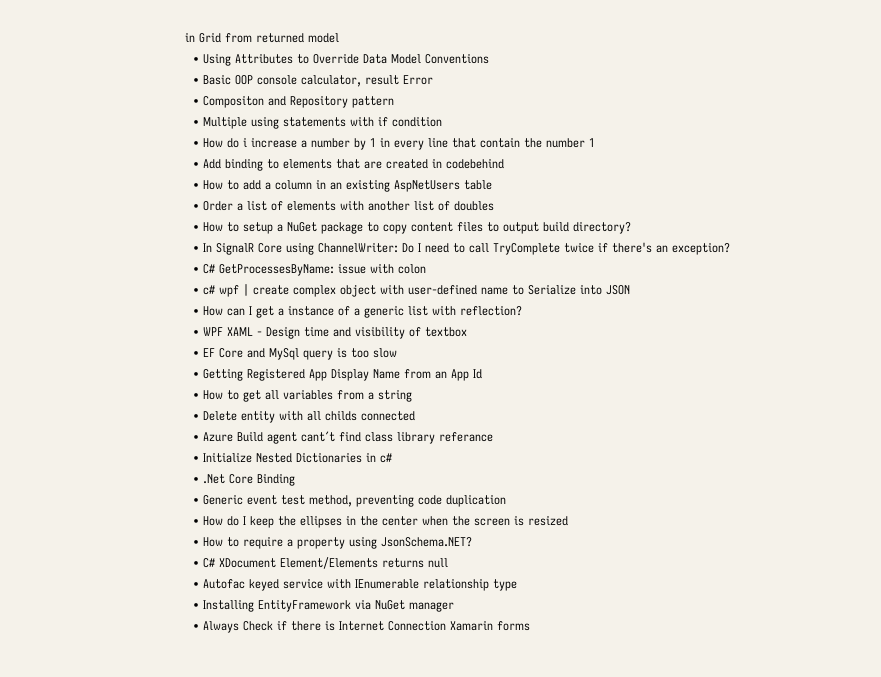in Grid from returned model
  • Using Attributes to Override Data Model Conventions
  • Basic OOP console calculator, result Error
  • Compositon and Repository pattern
  • Multiple using statements with if condition
  • How do i increase a number by 1 in every line that contain the number 1
  • Add binding to elements that are created in codebehind
  • How to add a column in an existing AspNetUsers table
  • Order a list of elements with another list of doubles
  • How to setup a NuGet package to copy content files to output build directory?
  • In SignalR Core using ChannelWriter: Do I need to call TryComplete twice if there's an exception?
  • C# GetProcessesByName: issue with colon
  • c# wpf | create complex object with user-defined name to Serialize into JSON
  • How can I get a instance of a generic list with reflection?
  • WPF XAML - Design time and visibility of textbox
  • EF Core and MySql query is too slow
  • Getting Registered App Display Name from an App Id
  • How to get all variables from a string
  • Delete entity with all childs connected
  • Azure Build agent cant´t find class library referance
  • Initialize Nested Dictionaries in c#
  • .Net Core Binding
  • Generic event test method, preventing code duplication
  • How do I keep the ellipses in the center when the screen is resized
  • How to require a property using JsonSchema.NET?
  • C# XDocument Element/Elements returns null
  • Autofac keyed service with IEnumerable relationship type
  • Installing EntityFramework via NuGet manager
  • Always Check if there is Internet Connection Xamarin forms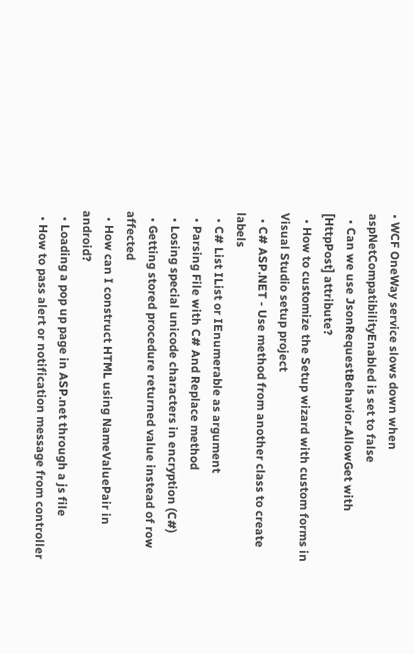• WCF OneWay service slows down when aspNetCompatibilityEnabled is set to false
  • Can we use JsonRequestBehavior.AllowGet with [HttpPost] attribute?
  • How to customize the Setup wizard with custom forms in Visual Studio setup project
  • C# ASP.NET - Use method from another class to create labels
  • C# List IList or IEnumerable as argument
  • Parsing File with C# And Replace method
  • Losing special unicode characters in encryption (C#)
  • Getting stored procedure returned value instead of row affected
  • How can I construct HTML using NameValuePair in android?
  • Loading a pop up page in ASP.net through a js file
  • How to pass alert or notification message from controller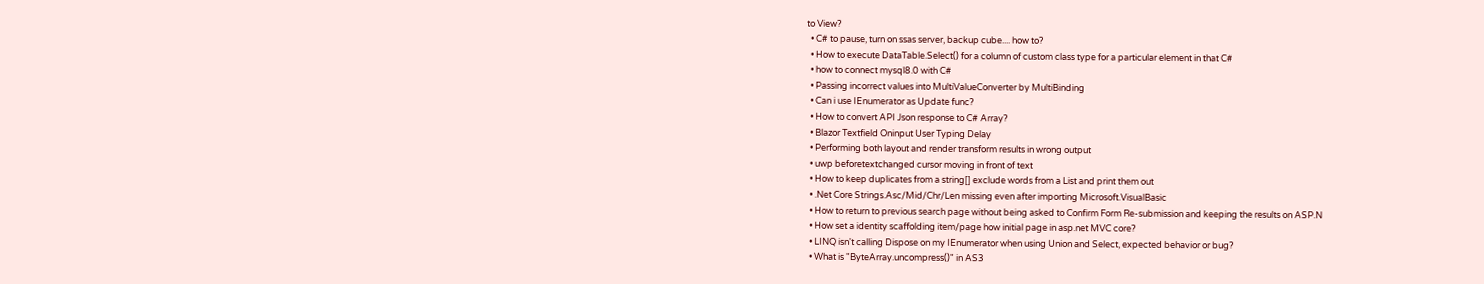to View?
  • C# to pause, turn on ssas server, backup cube.... how to?
  • How to execute DataTable.Select() for a column of custom class type for a particular element in that C#
  • how to connect mysql8.0 with C#
  • Passing incorrect values into MultiValueConverter by MultiBinding
  • Can i use IEnumerator as Update func?
  • How to convert API Json response to C# Array?
  • Blazor Textfield Oninput User Typing Delay
  • Performing both layout and render transform results in wrong output
  • uwp beforetextchanged cursor moving in front of text
  • How to keep duplicates from a string[] exclude words from a List and print them out
  • .Net Core Strings.Asc/Mid/Chr/Len missing even after importing Microsoft.VisualBasic
  • How to return to previous search page without being asked to Confirm Form Re-submission and keeping the results on ASP.N
  • How set a identity scaffolding item/page how initial page in asp.net MVC core?
  • LINQ isn't calling Dispose on my IEnumerator when using Union and Select, expected behavior or bug?
  • What is "ByteArray.uncompress()" in AS3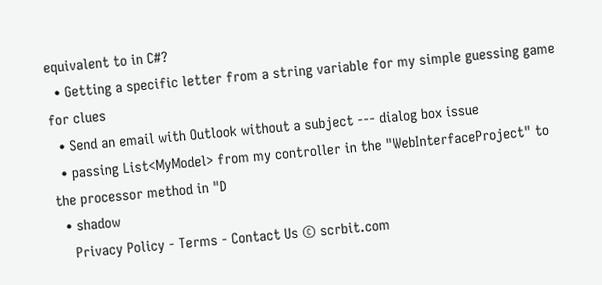equivalent to in C#?
  • Getting a specific letter from a string variable for my simple guessing game for clues
  • Send an email with Outlook without a subject --- dialog box issue
  • passing List<MyModel> from my controller in the "WebInterfaceProject" to the processor method in "D
  • shadow
    Privacy Policy - Terms - Contact Us © scrbit.com